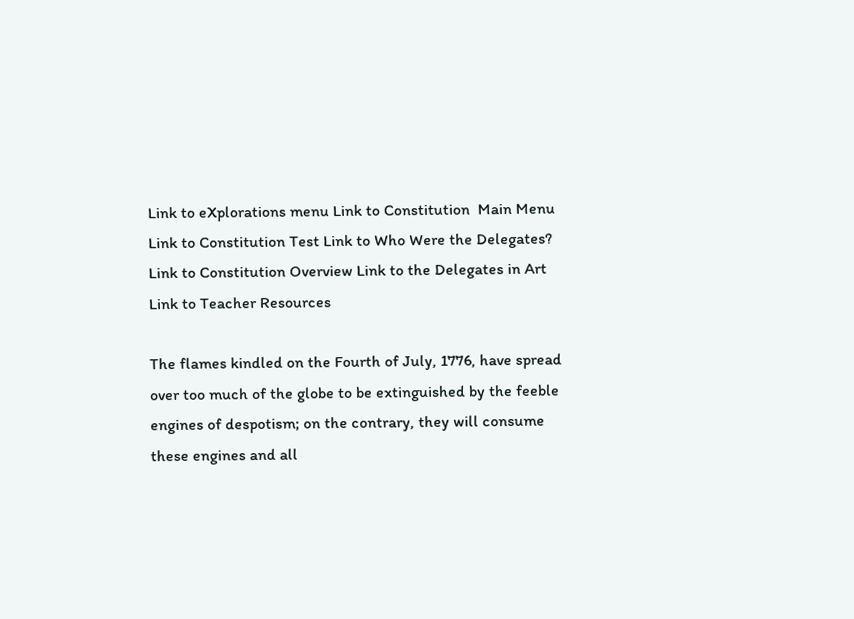Link to eXplorations menu Link to Constitution  Main Menu Link to Constitution Test Link to Who Were the Delegates? Link to Constitution Overview Link to the Delegates in Art Link to Teacher Resources

The flames kindled on the Fourth of July, 1776, have spread
over too much of the globe to be extinguished by the feeble engines of despotism; on the contrary, they will consume these engines and all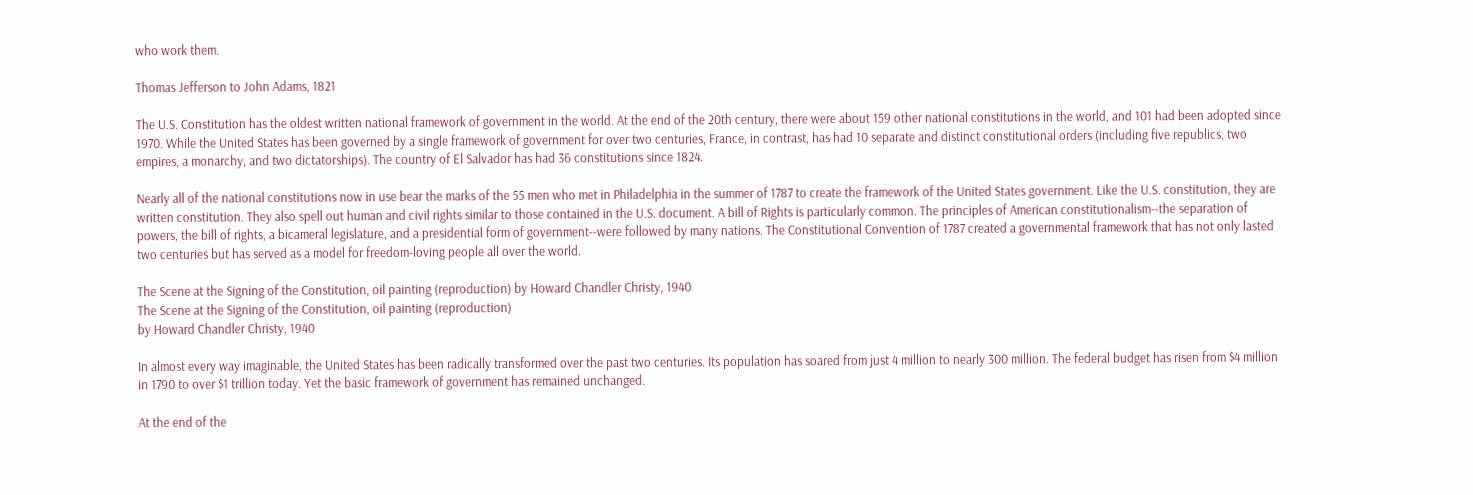who work them.

Thomas Jefferson to John Adams, 1821

The U.S. Constitution has the oldest written national framework of government in the world. At the end of the 20th century, there were about 159 other national constitutions in the world, and 101 had been adopted since 1970. While the United States has been governed by a single framework of government for over two centuries, France, in contrast, has had 10 separate and distinct constitutional orders (including five republics, two empires, a monarchy, and two dictatorships). The country of El Salvador has had 36 constitutions since 1824.

Nearly all of the national constitutions now in use bear the marks of the 55 men who met in Philadelphia in the summer of 1787 to create the framework of the United States government. Like the U.S. constitution, they are written constitution. They also spell out human and civil rights similar to those contained in the U.S. document. A bill of Rights is particularly common. The principles of American constitutionalism--the separation of powers, the bill of rights, a bicameral legislature, and a presidential form of government--were followed by many nations. The Constitutional Convention of 1787 created a governmental framework that has not only lasted two centuries but has served as a model for freedom-loving people all over the world.

The Scene at the Signing of the Constitution, oil painting (reproduction) by Howard Chandler Christy, 1940
The Scene at the Signing of the Constitution, oil painting (reproduction)
by Howard Chandler Christy, 1940

In almost every way imaginable, the United States has been radically transformed over the past two centuries. Its population has soared from just 4 million to nearly 300 million. The federal budget has risen from $4 million in 1790 to over $1 trillion today. Yet the basic framework of government has remained unchanged.

At the end of the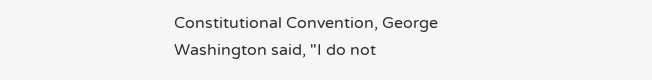Constitutional Convention, George Washington said, "I do not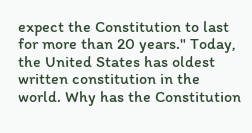expect the Constitution to last for more than 20 years." Today, the United States has oldest written constitution in the world. Why has the Constitution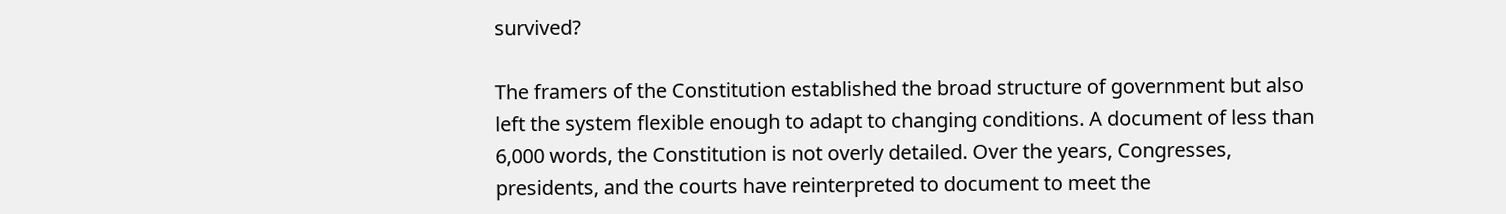survived?

The framers of the Constitution established the broad structure of government but also left the system flexible enough to adapt to changing conditions. A document of less than 6,000 words, the Constitution is not overly detailed. Over the years, Congresses, presidents, and the courts have reinterpreted to document to meet the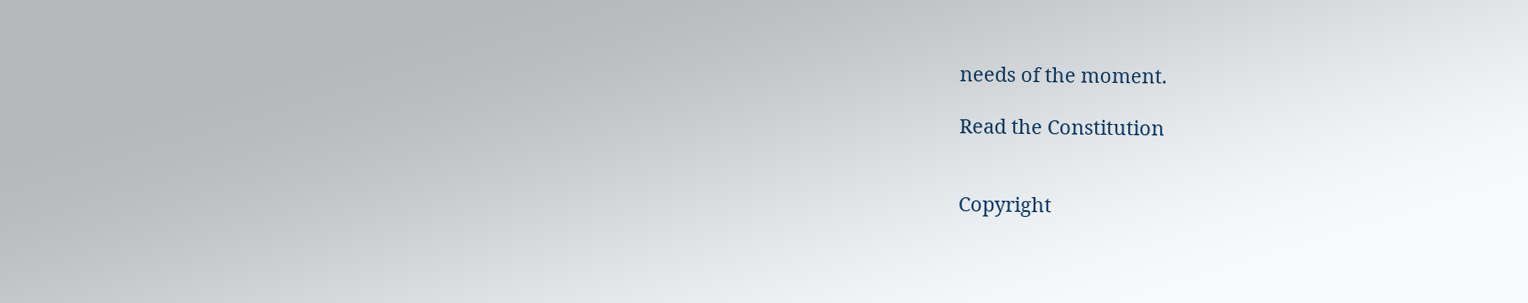needs of the moment.

Read the Constitution


Copyright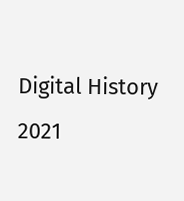Digital History 2021